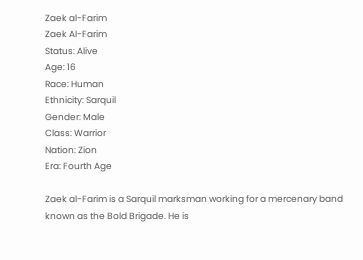Zaek al-Farim
Zaek Al-Farim
Status: Alive
Age: 16
Race: Human
Ethnicity: Sarquil
Gender: Male
Class: Warrior
Nation: Zion
Era: Fourth Age

Zaek al-Farim is a Sarquil marksman working for a mercenary band known as the Bold Brigade. He is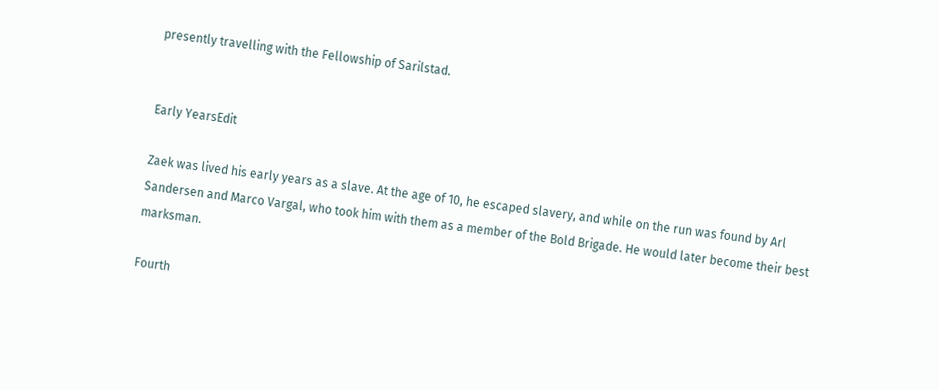presently travelling with the Fellowship of Sarilstad.


Early YearsEdit

Zaek was lived his early years as a slave. At the age of 10, he escaped slavery, and while on the run was found by Arl Sandersen and Marco Vargal, who took him with them as a member of the Bold Brigade. He would later become their best marksman.

Fourth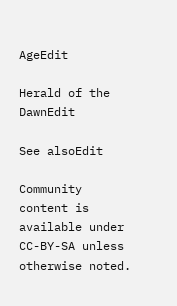AgeEdit

Herald of the DawnEdit

See alsoEdit

Community content is available under CC-BY-SA unless otherwise noted.